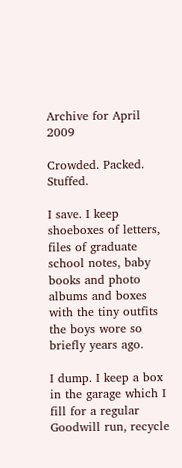Archive for April 2009

Crowded. Packed. Stuffed.

I save. I keep shoeboxes of letters, files of graduate school notes, baby books and photo albums and boxes with the tiny outfits the boys wore so briefly years ago.

I dump. I keep a box in the garage which I fill for a regular Goodwill run, recycle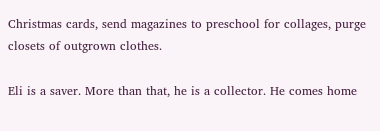Christmas cards, send magazines to preschool for collages, purge closets of outgrown clothes.

Eli is a saver. More than that, he is a collector. He comes home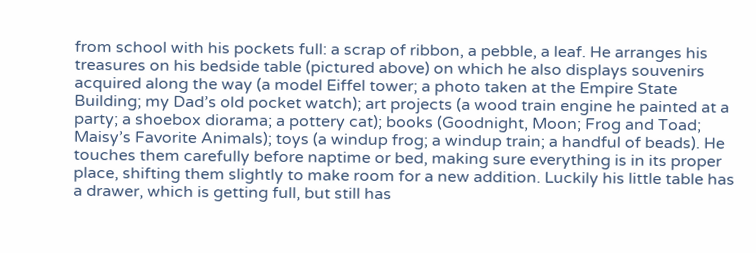from school with his pockets full: a scrap of ribbon, a pebble, a leaf. He arranges his treasures on his bedside table (pictured above) on which he also displays souvenirs acquired along the way (a model Eiffel tower; a photo taken at the Empire State Building; my Dad’s old pocket watch); art projects (a wood train engine he painted at a party; a shoebox diorama; a pottery cat); books (Goodnight, Moon; Frog and Toad; Maisy’s Favorite Animals); toys (a windup frog; a windup train; a handful of beads). He touches them carefully before naptime or bed, making sure everything is in its proper place, shifting them slightly to make room for a new addition. Luckily his little table has a drawer, which is getting full, but still has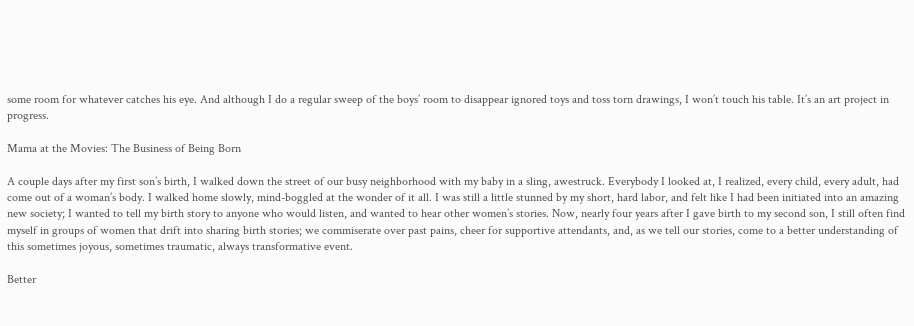some room for whatever catches his eye. And although I do a regular sweep of the boys’ room to disappear ignored toys and toss torn drawings, I won’t touch his table. It’s an art project in progress.

Mama at the Movies: The Business of Being Born

A couple days after my first son’s birth, I walked down the street of our busy neighborhood with my baby in a sling, awestruck. Everybody I looked at, I realized, every child, every adult, had come out of a woman’s body. I walked home slowly, mind-boggled at the wonder of it all. I was still a little stunned by my short, hard labor, and felt like I had been initiated into an amazing new society; I wanted to tell my birth story to anyone who would listen, and wanted to hear other women’s stories. Now, nearly four years after I gave birth to my second son, I still often find myself in groups of women that drift into sharing birth stories; we commiserate over past pains, cheer for supportive attendants, and, as we tell our stories, come to a better understanding of this sometimes joyous, sometimes traumatic, always transformative event.

Better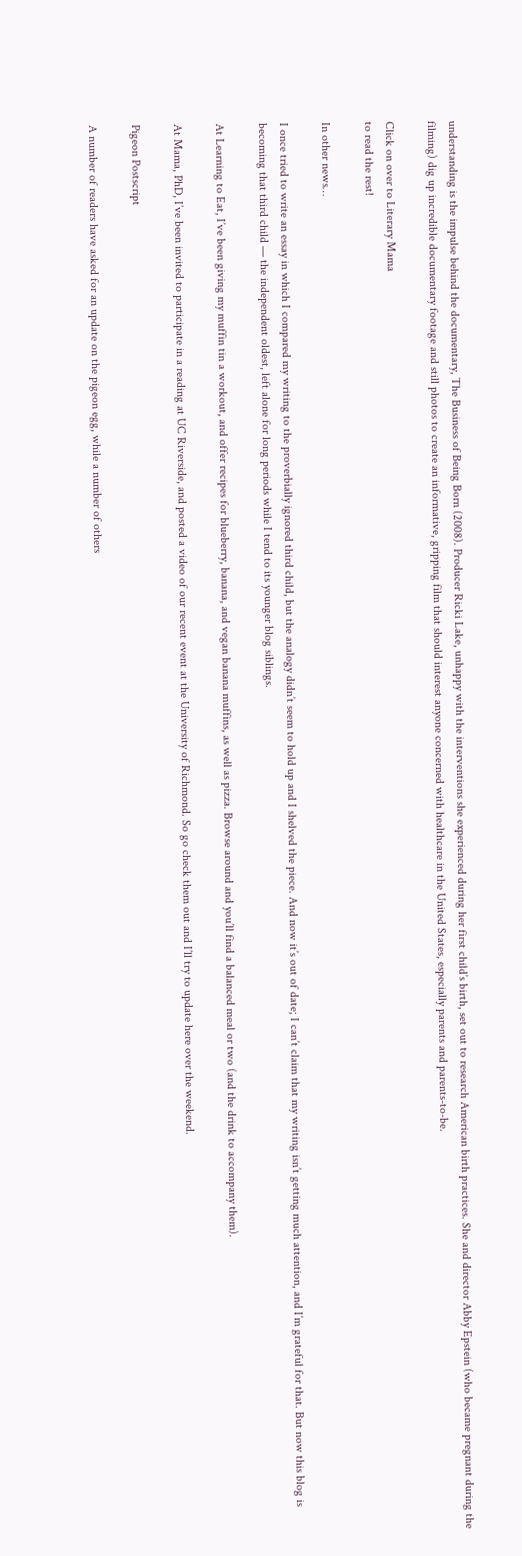understanding is the impulse behind the documentary, The Business of Being Born (2008). Producer Ricki Lake, unhappy with the interventions she experienced during her first child’s birth, set out to research American birth practices. She and director Abby Epstein (who became pregnant during the filming) dig up incredible documentary footage and still photos to create an informative, gripping film that should interest anyone concerned with healthcare in the United States, especially parents and parents-to-be.

Click on over to Literary Mama
to read the rest!

In other news…

I once tried to write an essay in which I compared my writing to the proverbially ignored third child, but the analogy didn’t seem to hold up and I shelved the piece. And now it’s out of date; I can’t claim that my writing isn’t getting much attention, and I’m grateful for that. But now this blog is becoming that third child — the independent oldest, left alone for long periods while I tend to its younger blog siblings.

At Learning to Eat, I’ve been giving my muffin tin a workout, and offer recipes for blueberry, banana, and vegan banana muffins, as well as pizza. Browse around and you’ll find a balanced meal or two (and the drink to accompany them).

At Mama, PhD, I’ve been invited to participate in a reading at UC Riverside, and posted a video of our recent event at the University of Richmond. So go check them out and I’ll try to update here over the weekend.

Pigeon Postscript

A number of readers have asked for an update on the pigeon egg, while a number of others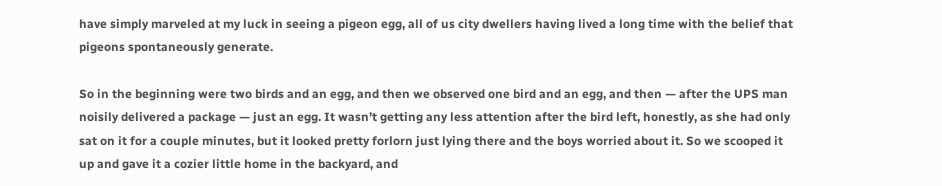have simply marveled at my luck in seeing a pigeon egg, all of us city dwellers having lived a long time with the belief that pigeons spontaneously generate.

So in the beginning were two birds and an egg, and then we observed one bird and an egg, and then — after the UPS man noisily delivered a package — just an egg. It wasn’t getting any less attention after the bird left, honestly, as she had only sat on it for a couple minutes, but it looked pretty forlorn just lying there and the boys worried about it. So we scooped it up and gave it a cozier little home in the backyard, and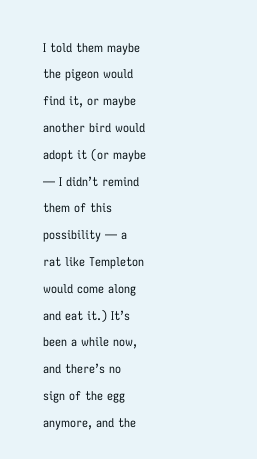I told them maybe the pigeon would find it, or maybe another bird would adopt it (or maybe — I didn’t remind them of this possibility — a rat like Templeton would come along and eat it.) It’s been a while now, and there’s no sign of the egg anymore, and the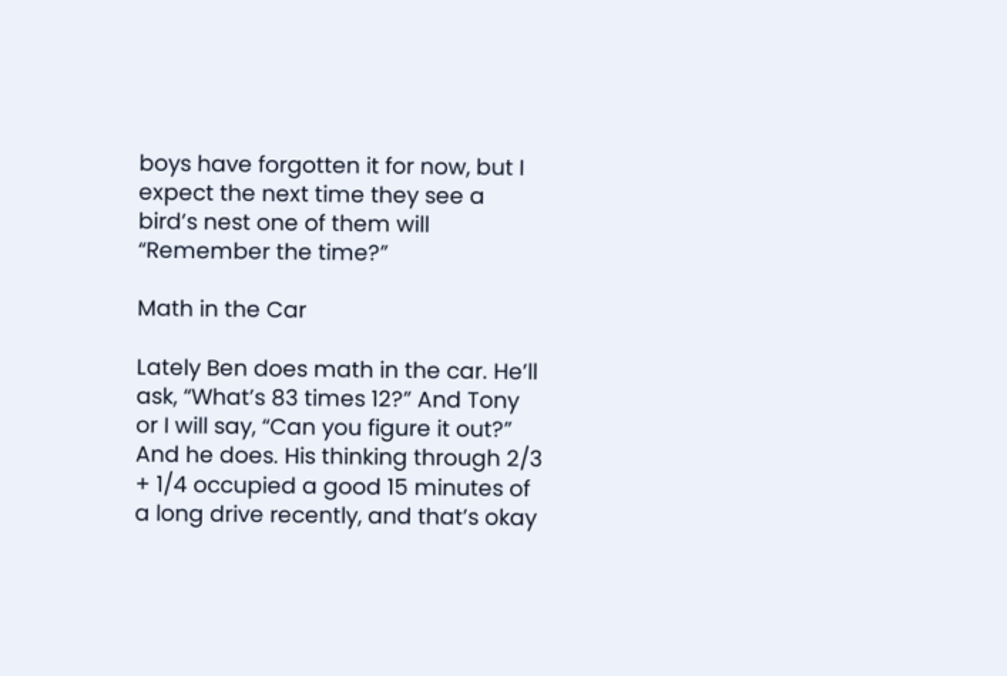boys have forgotten it for now, but I expect the next time they see a bird’s nest one of them will “Remember the time?”

Math in the Car

Lately Ben does math in the car. He’ll ask, “What’s 83 times 12?” And Tony or I will say, “Can you figure it out?” And he does. His thinking through 2/3 + 1/4 occupied a good 15 minutes of a long drive recently, and that’s okay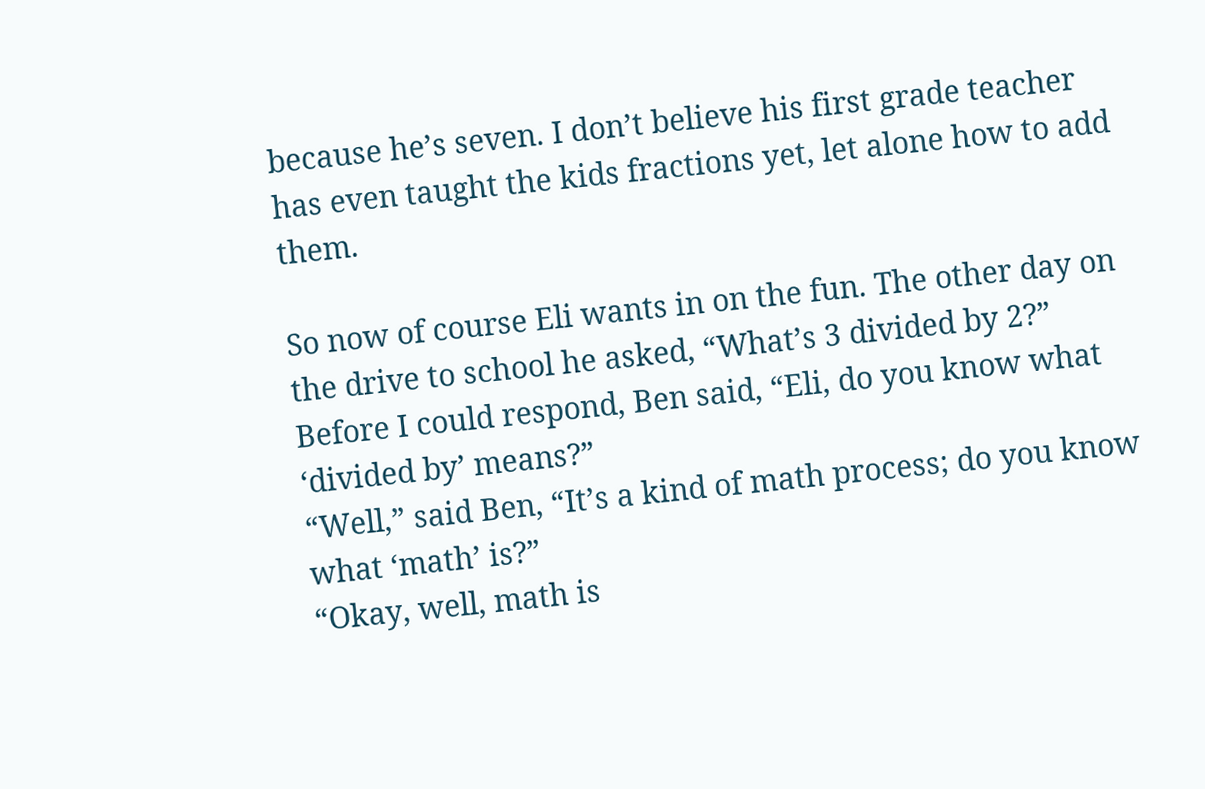because he’s seven. I don’t believe his first grade teacher has even taught the kids fractions yet, let alone how to add them.

So now of course Eli wants in on the fun. The other day on the drive to school he asked, “What’s 3 divided by 2?” Before I could respond, Ben said, “Eli, do you know what ‘divided by’ means?”
“Well,” said Ben, “It’s a kind of math process; do you know what ‘math’ is?”
“Okay, well, math is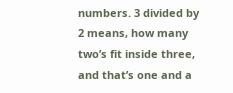numbers. 3 divided by 2 means, how many two’s fit inside three, and that’s one and a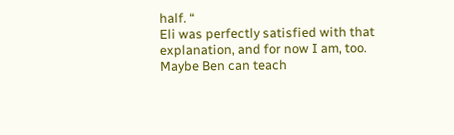half. “
Eli was perfectly satisfied with that explanation, and for now I am, too. Maybe Ben can teach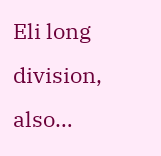Eli long division, also…